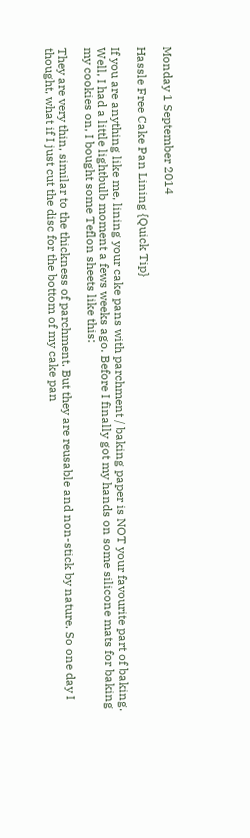Monday 1 September 2014

Hassle Free Cake Pan Lining {Quick Tip}

If you are anything like me, lining your cake pans with parchment / baking paper is NOT your favourite part of baking. Well, I had a little lightbulb moment a fews weeks ago. Before I finally got my hands on some silicone mats for baking my cookies on, I bought some Teflon sheets like this:

They are very thin, similar to the thickness of parchment. But they are reusable and non-stick by nature. So one day I thought, what if I just cut the disc for the bottom of my cake pan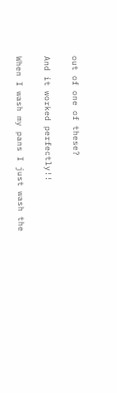out of one of these?

And it worked perfectly!!

When I wash my pans I just wash the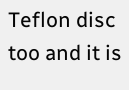Teflon disc too and it is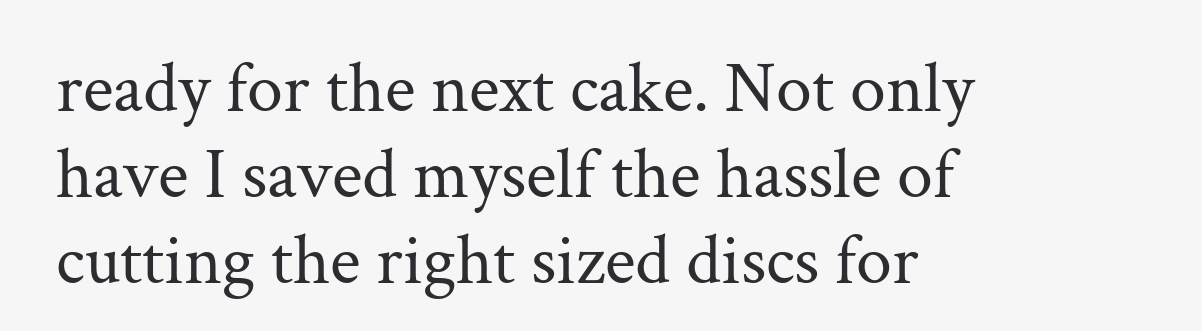ready for the next cake. Not only have I saved myself the hassle of cutting the right sized discs for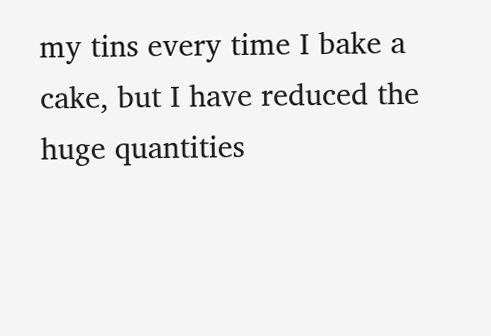my tins every time I bake a cake, but I have reduced the huge quantities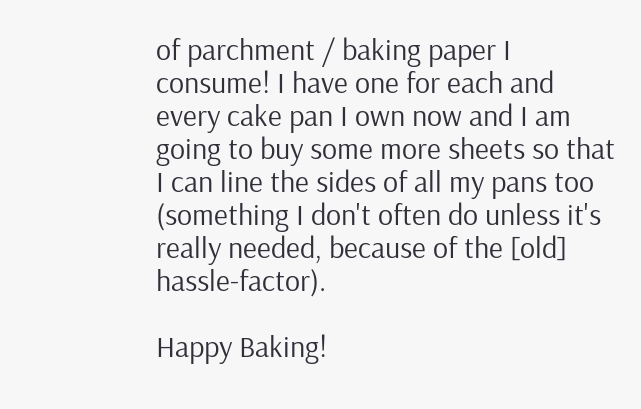of parchment / baking paper I consume! I have one for each and every cake pan I own now and I am going to buy some more sheets so that I can line the sides of all my pans too (something I don't often do unless it's really needed, because of the [old] hassle-factor).

Happy Baking!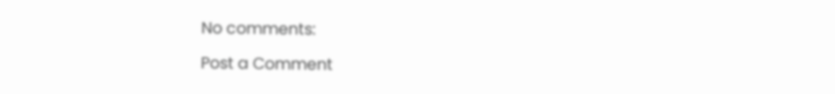No comments:

Post a Comment